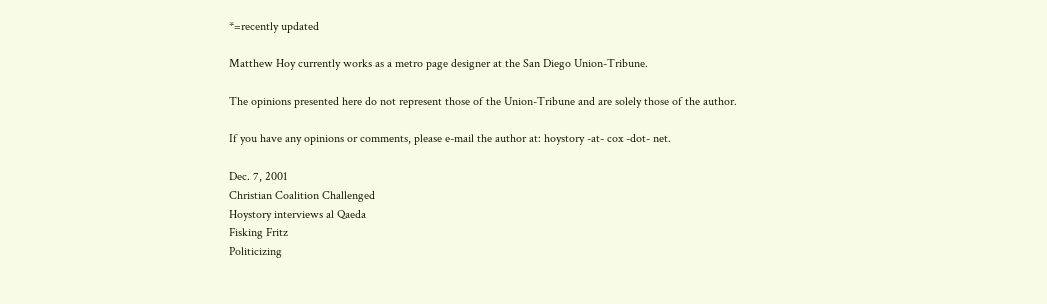*=recently updated

Matthew Hoy currently works as a metro page designer at the San Diego Union-Tribune.

The opinions presented here do not represent those of the Union-Tribune and are solely those of the author.

If you have any opinions or comments, please e-mail the author at: hoystory -at- cox -dot- net.

Dec. 7, 2001
Christian Coalition Challenged
Hoystory interviews al Qaeda
Fisking Fritz
Politicizing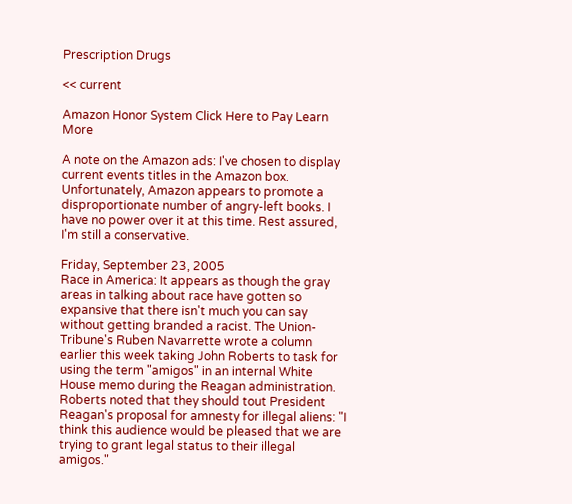Prescription Drugs

<< current

Amazon Honor System Click Here to Pay Learn More

A note on the Amazon ads: I've chosen to display current events titles in the Amazon box. Unfortunately, Amazon appears to promote a disproportionate number of angry-left books. I have no power over it at this time. Rest assured, I'm still a conservative.

Friday, September 23, 2005
Race in America: It appears as though the gray areas in talking about race have gotten so expansive that there isn't much you can say without getting branded a racist. The Union-Tribune's Ruben Navarrette wrote a column earlier this week taking John Roberts to task for using the term "amigos" in an internal White House memo during the Reagan administration. Roberts noted that they should tout President Reagan's proposal for amnesty for illegal aliens: "I think this audience would be pleased that we are trying to grant legal status to their illegal amigos."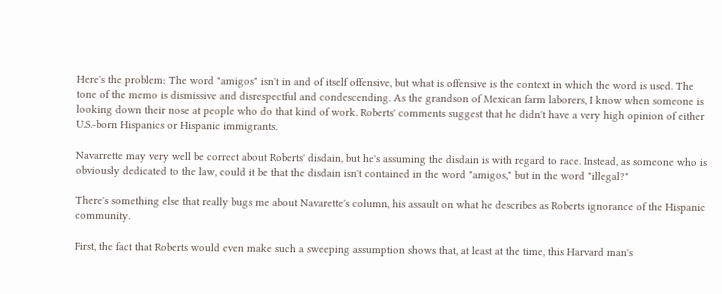Here's the problem: The word "amigos" isn't in and of itself offensive, but what is offensive is the context in which the word is used. The tone of the memo is dismissive and disrespectful and condescending. As the grandson of Mexican farm laborers, I know when someone is looking down their nose at people who do that kind of work. Roberts' comments suggest that he didn't have a very high opinion of either U.S.-born Hispanics or Hispanic immigrants.

Navarrette may very well be correct about Roberts' disdain, but he's assuming the disdain is with regard to race. Instead, as someone who is obviously dedicated to the law, could it be that the disdain isn't contained in the word "amigos," but in the word "illegal?"

There's something else that really bugs me about Navarette's column, his assault on what he describes as Roberts ignorance of the Hispanic community.

First, the fact that Roberts would even make such a sweeping assumption shows that, at least at the time, this Harvard man's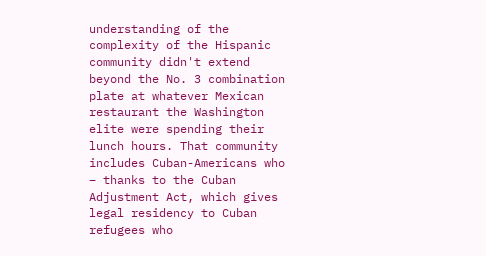understanding of the complexity of the Hispanic community didn't extend beyond the No. 3 combination plate at whatever Mexican restaurant the Washington elite were spending their lunch hours. That community includes Cuban-Americans who – thanks to the Cuban Adjustment Act, which gives legal residency to Cuban refugees who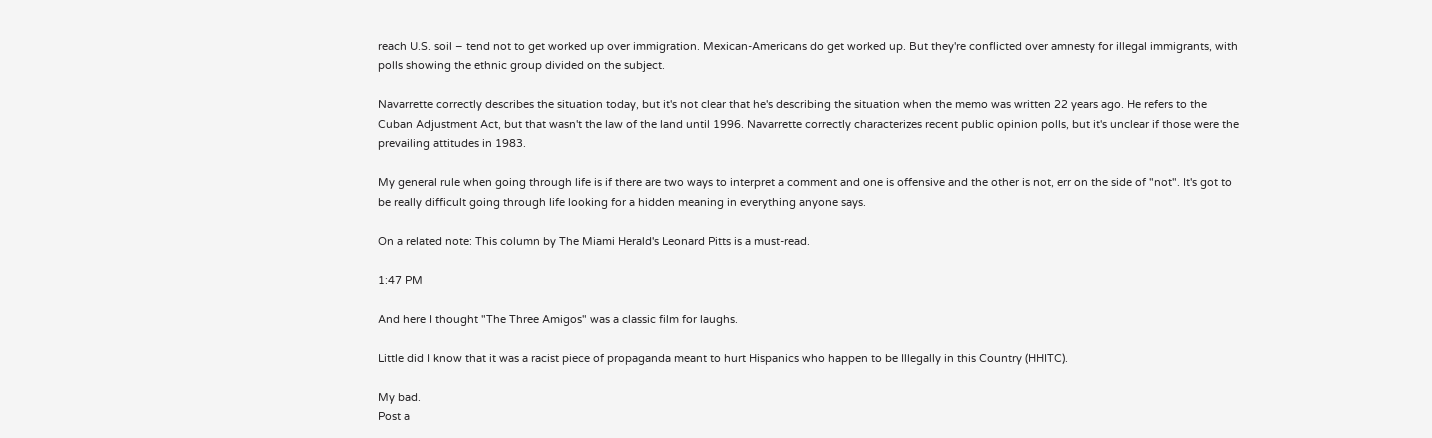reach U.S. soil – tend not to get worked up over immigration. Mexican-Americans do get worked up. But they're conflicted over amnesty for illegal immigrants, with polls showing the ethnic group divided on the subject.

Navarrette correctly describes the situation today, but it's not clear that he's describing the situation when the memo was written 22 years ago. He refers to the Cuban Adjustment Act, but that wasn't the law of the land until 1996. Navarrette correctly characterizes recent public opinion polls, but it's unclear if those were the prevailing attitudes in 1983.

My general rule when going through life is if there are two ways to interpret a comment and one is offensive and the other is not, err on the side of "not". It's got to be really difficult going through life looking for a hidden meaning in everything anyone says.

On a related note: This column by The Miami Herald's Leonard Pitts is a must-read.

1:47 PM

And here I thought "The Three Amigos" was a classic film for laughs.

Little did I know that it was a racist piece of propaganda meant to hurt Hispanics who happen to be Illegally in this Country (HHITC).

My bad.
Post a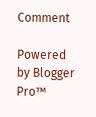Comment

Powered by Blogger Pro™